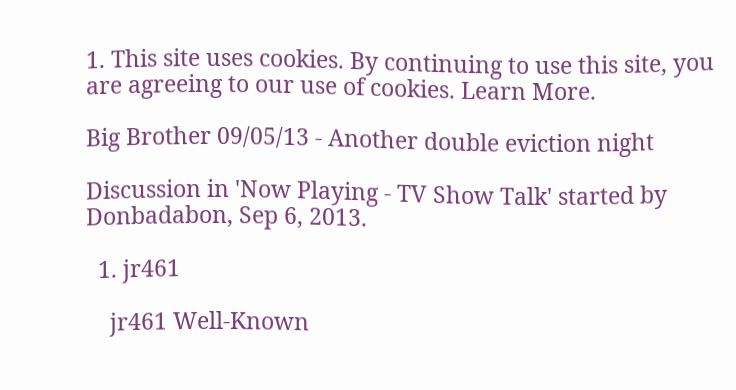1. This site uses cookies. By continuing to use this site, you are agreeing to our use of cookies. Learn More.

Big Brother 09/05/13 - Another double eviction night

Discussion in 'Now Playing - TV Show Talk' started by Donbadabon, Sep 6, 2013.

  1. jr461

    jr461 Well-Known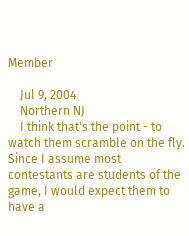Member

    Jul 9, 2004
    Northern NJ
    I think that's the point - to watch them scramble on the fly. Since I assume most contestants are students of the game, I would expect them to have a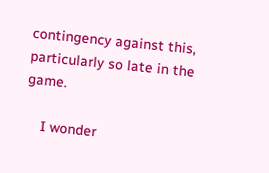contingency against this, particularly so late in the game.

    I wonder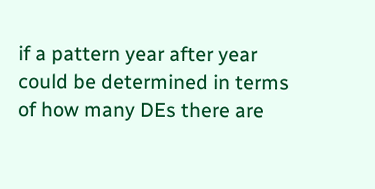if a pattern year after year could be determined in terms of how many DEs there are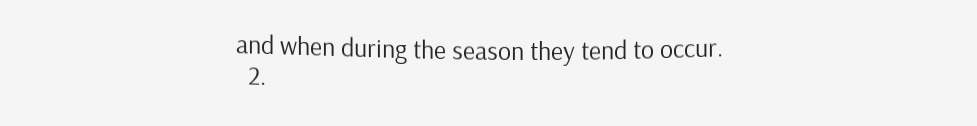and when during the season they tend to occur.
  2.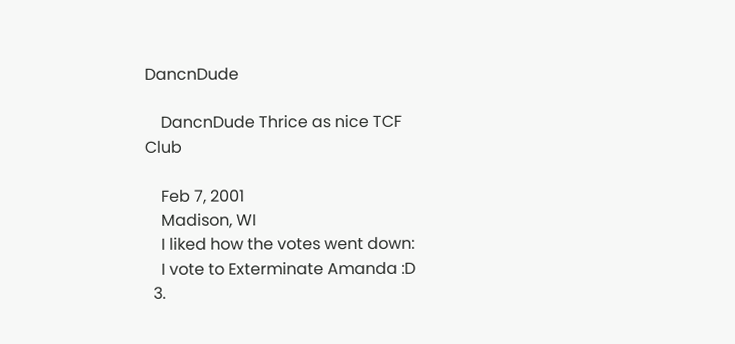DancnDude

    DancnDude Thrice as nice TCF Club

    Feb 7, 2001
    Madison, WI
    I liked how the votes went down:
    I vote to Exterminate Amanda :D
  3.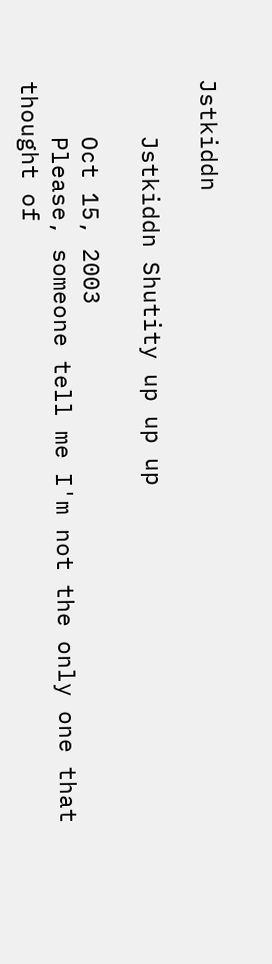Jstkiddn

    Jstkiddn Shutity up up up

    Oct 15, 2003
    Please, someone tell me I'm not the only one that thought of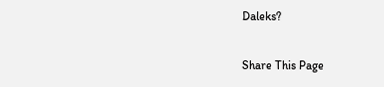Daleks?

Share This Page